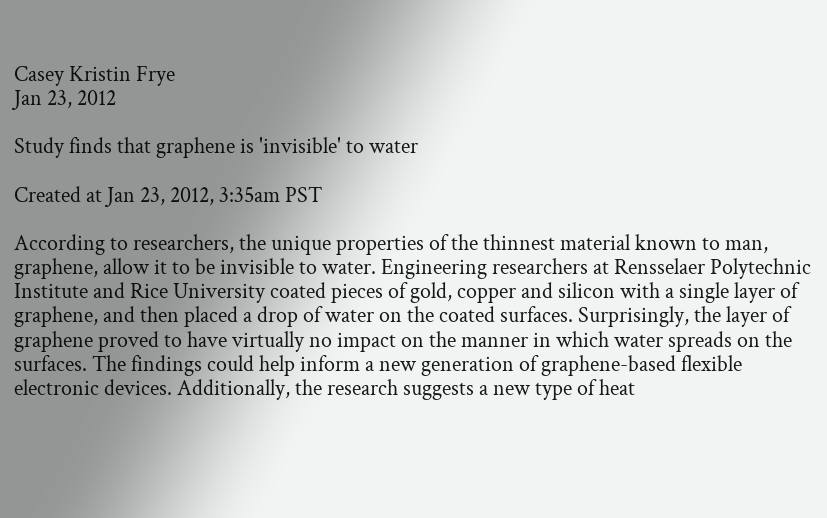Casey Kristin Frye
Jan 23, 2012

Study finds that graphene is 'invisible' to water

Created at Jan 23, 2012, 3:35am PST

According to researchers, the unique properties of the thinnest material known to man, graphene, allow it to be invisible to water. Engineering researchers at Rensselaer Polytechnic Institute and Rice University coated pieces of gold, copper and silicon with a single layer of graphene, and then placed a drop of water on the coated surfaces. Surprisingly, the layer of graphene proved to have virtually no impact on the manner in which water spreads on the surfaces. The findings could help inform a new generation of graphene-based flexible electronic devices. Additionally, the research suggests a new type of heat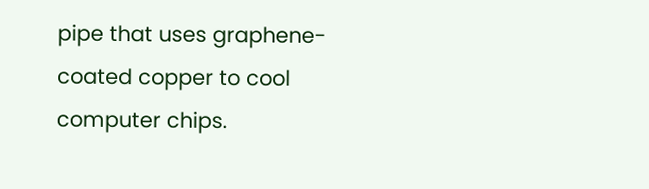pipe that uses graphene-coated copper to cool computer chips.